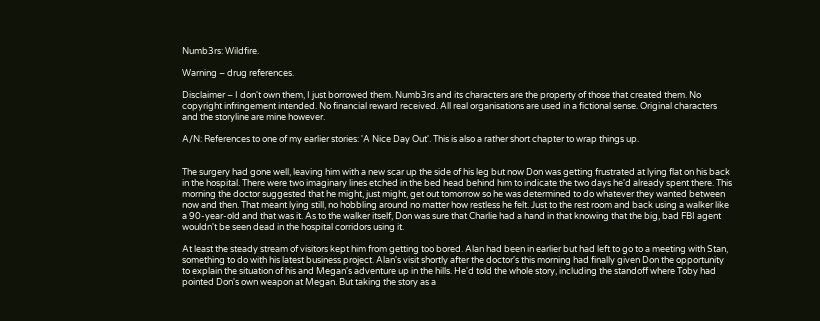Numb3rs: Wildfire.

Warning – drug references.

Disclaimer – I don't own them, I just borrowed them. Numb3rs and its characters are the property of those that created them. No copyright infringement intended. No financial reward received. All real organisations are used in a fictional sense. Original characters and the storyline are mine however.

A/N: References to one of my earlier stories: 'A Nice Day Out'. This is also a rather short chapter to wrap things up.


The surgery had gone well, leaving him with a new scar up the side of his leg but now Don was getting frustrated at lying flat on his back in the hospital. There were two imaginary lines etched in the bed head behind him to indicate the two days he'd already spent there. This morning the doctor suggested that he might, just might, get out tomorrow so he was determined to do whatever they wanted between now and then. That meant lying still, no hobbling around no matter how restless he felt. Just to the rest room and back using a walker like a 90-year-old and that was it. As to the walker itself, Don was sure that Charlie had a hand in that knowing that the big, bad FBI agent wouldn't be seen dead in the hospital corridors using it.

At least the steady stream of visitors kept him from getting too bored. Alan had been in earlier but had left to go to a meeting with Stan, something to do with his latest business project. Alan's visit shortly after the doctor's this morning had finally given Don the opportunity to explain the situation of his and Megan's adventure up in the hills. He'd told the whole story, including the standoff where Toby had pointed Don's own weapon at Megan. But taking the story as a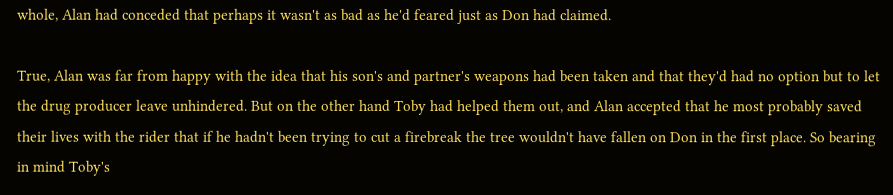whole, Alan had conceded that perhaps it wasn't as bad as he'd feared just as Don had claimed.

True, Alan was far from happy with the idea that his son's and partner's weapons had been taken and that they'd had no option but to let the drug producer leave unhindered. But on the other hand Toby had helped them out, and Alan accepted that he most probably saved their lives with the rider that if he hadn't been trying to cut a firebreak the tree wouldn't have fallen on Don in the first place. So bearing in mind Toby's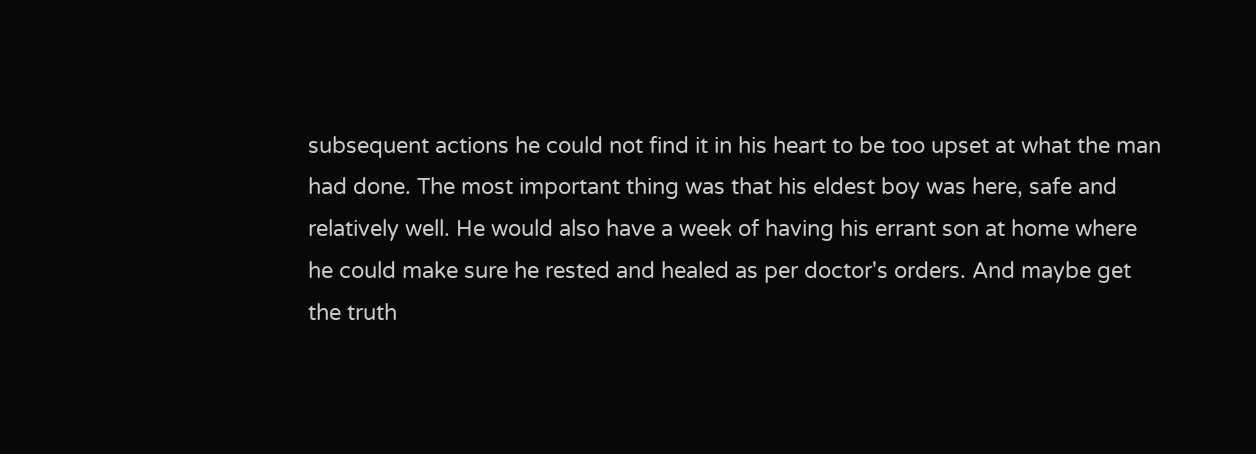subsequent actions he could not find it in his heart to be too upset at what the man had done. The most important thing was that his eldest boy was here, safe and relatively well. He would also have a week of having his errant son at home where he could make sure he rested and healed as per doctor's orders. And maybe get the truth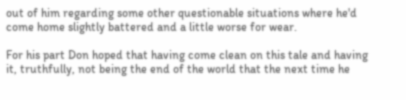out of him regarding some other questionable situations where he'd come home slightly battered and a little worse for wear.

For his part Don hoped that having come clean on this tale and having it, truthfully, not being the end of the world that the next time he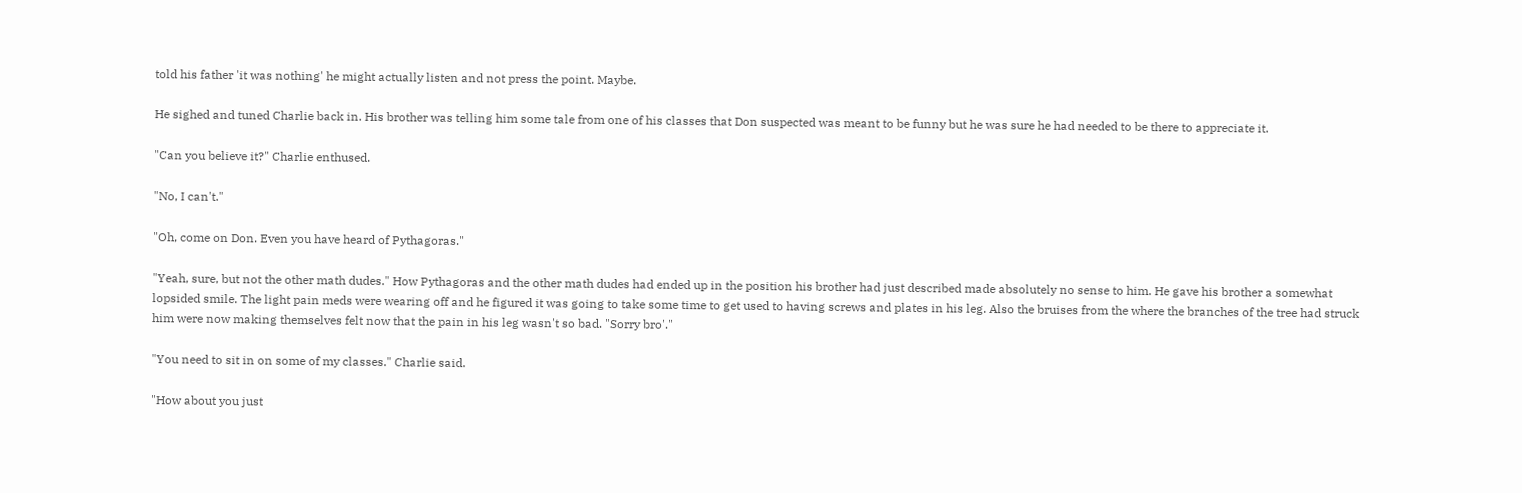told his father 'it was nothing' he might actually listen and not press the point. Maybe.

He sighed and tuned Charlie back in. His brother was telling him some tale from one of his classes that Don suspected was meant to be funny but he was sure he had needed to be there to appreciate it.

"Can you believe it?" Charlie enthused.

"No, I can't."

"Oh, come on Don. Even you have heard of Pythagoras."

"Yeah, sure, but not the other math dudes." How Pythagoras and the other math dudes had ended up in the position his brother had just described made absolutely no sense to him. He gave his brother a somewhat lopsided smile. The light pain meds were wearing off and he figured it was going to take some time to get used to having screws and plates in his leg. Also the bruises from the where the branches of the tree had struck him were now making themselves felt now that the pain in his leg wasn't so bad. "Sorry bro'."

"You need to sit in on some of my classes." Charlie said.

"How about you just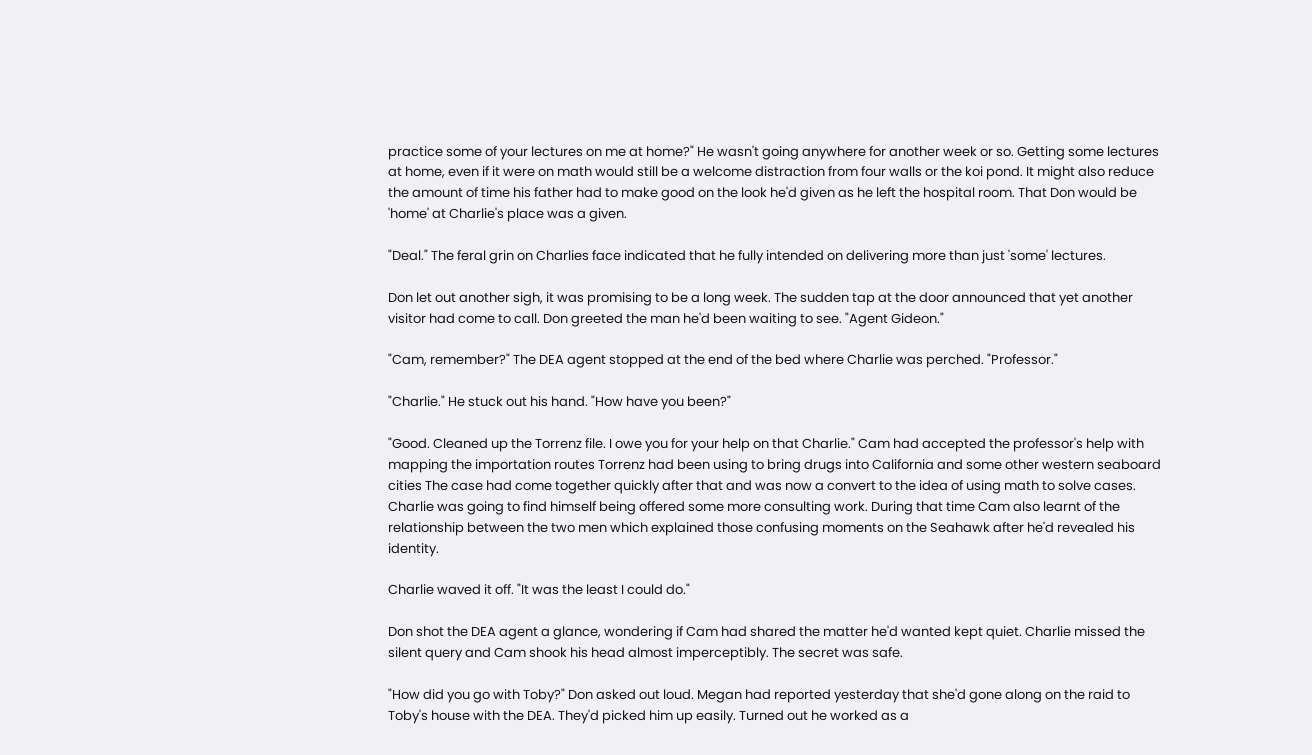practice some of your lectures on me at home?" He wasn't going anywhere for another week or so. Getting some lectures at home, even if it were on math would still be a welcome distraction from four walls or the koi pond. It might also reduce the amount of time his father had to make good on the look he'd given as he left the hospital room. That Don would be 'home' at Charlie's place was a given.

"Deal." The feral grin on Charlies face indicated that he fully intended on delivering more than just 'some' lectures.

Don let out another sigh, it was promising to be a long week. The sudden tap at the door announced that yet another visitor had come to call. Don greeted the man he'd been waiting to see. "Agent Gideon."

"Cam, remember?" The DEA agent stopped at the end of the bed where Charlie was perched. "Professor."

"Charlie." He stuck out his hand. "How have you been?"

"Good. Cleaned up the Torrenz file. I owe you for your help on that Charlie." Cam had accepted the professor's help with mapping the importation routes Torrenz had been using to bring drugs into California and some other western seaboard cities The case had come together quickly after that and was now a convert to the idea of using math to solve cases. Charlie was going to find himself being offered some more consulting work. During that time Cam also learnt of the relationship between the two men which explained those confusing moments on the Seahawk after he'd revealed his identity.

Charlie waved it off. "It was the least I could do."

Don shot the DEA agent a glance, wondering if Cam had shared the matter he'd wanted kept quiet. Charlie missed the silent query and Cam shook his head almost imperceptibly. The secret was safe.

"How did you go with Toby?" Don asked out loud. Megan had reported yesterday that she'd gone along on the raid to Toby's house with the DEA. They'd picked him up easily. Turned out he worked as a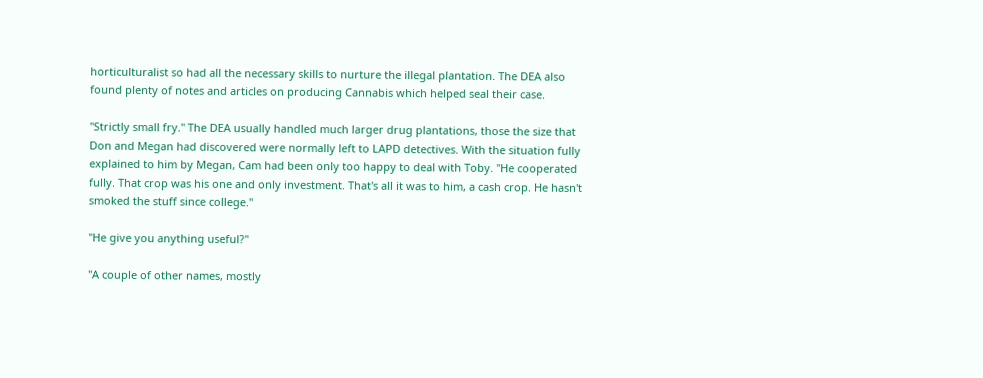horticulturalist so had all the necessary skills to nurture the illegal plantation. The DEA also found plenty of notes and articles on producing Cannabis which helped seal their case.

"Strictly small fry." The DEA usually handled much larger drug plantations, those the size that Don and Megan had discovered were normally left to LAPD detectives. With the situation fully explained to him by Megan, Cam had been only too happy to deal with Toby. "He cooperated fully. That crop was his one and only investment. That's all it was to him, a cash crop. He hasn't smoked the stuff since college."

"He give you anything useful?"

"A couple of other names, mostly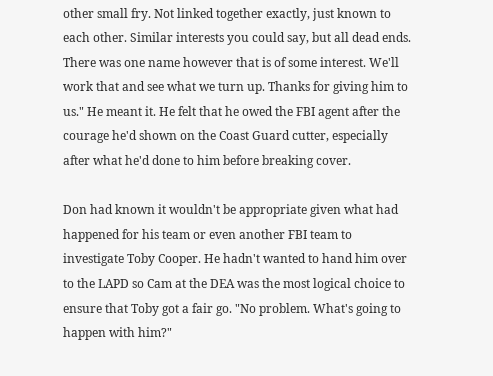other small fry. Not linked together exactly, just known to each other. Similar interests you could say, but all dead ends. There was one name however that is of some interest. We'll work that and see what we turn up. Thanks for giving him to us." He meant it. He felt that he owed the FBI agent after the courage he'd shown on the Coast Guard cutter, especially after what he'd done to him before breaking cover.

Don had known it wouldn't be appropriate given what had happened for his team or even another FBI team to investigate Toby Cooper. He hadn't wanted to hand him over to the LAPD so Cam at the DEA was the most logical choice to ensure that Toby got a fair go. "No problem. What's going to happen with him?"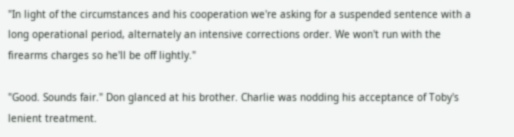"In light of the circumstances and his cooperation we're asking for a suspended sentence with a long operational period, alternately an intensive corrections order. We won't run with the firearms charges so he'll be off lightly."

"Good. Sounds fair." Don glanced at his brother. Charlie was nodding his acceptance of Toby's lenient treatment.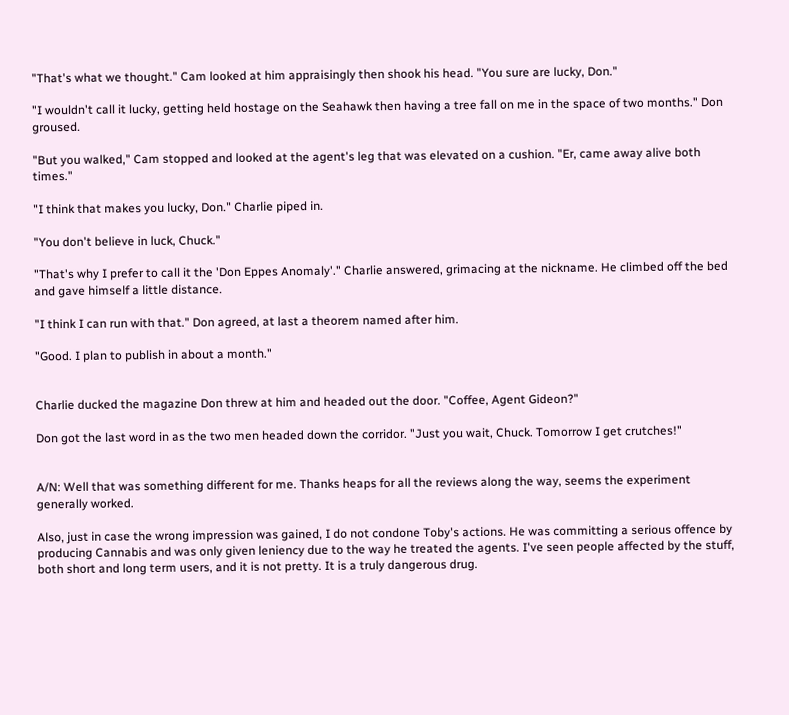"That's what we thought." Cam looked at him appraisingly then shook his head. "You sure are lucky, Don."

"I wouldn't call it lucky, getting held hostage on the Seahawk then having a tree fall on me in the space of two months." Don groused.

"But you walked," Cam stopped and looked at the agent's leg that was elevated on a cushion. "Er, came away alive both times."

"I think that makes you lucky, Don." Charlie piped in.

"You don't believe in luck, Chuck."

"That's why I prefer to call it the 'Don Eppes Anomaly'." Charlie answered, grimacing at the nickname. He climbed off the bed and gave himself a little distance.

"I think I can run with that." Don agreed, at last a theorem named after him.

"Good. I plan to publish in about a month."


Charlie ducked the magazine Don threw at him and headed out the door. "Coffee, Agent Gideon?"

Don got the last word in as the two men headed down the corridor. "Just you wait, Chuck. Tomorrow I get crutches!"


A/N: Well that was something different for me. Thanks heaps for all the reviews along the way, seems the experiment generally worked.

Also, just in case the wrong impression was gained, I do not condone Toby's actions. He was committing a serious offence by producing Cannabis and was only given leniency due to the way he treated the agents. I've seen people affected by the stuff, both short and long term users, and it is not pretty. It is a truly dangerous drug.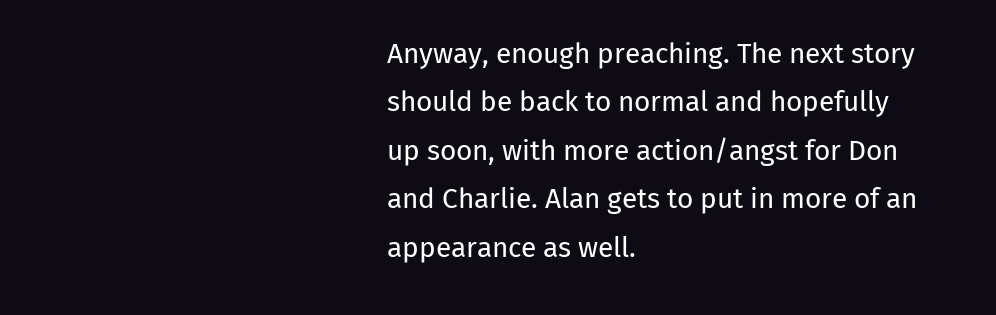Anyway, enough preaching. The next story should be back to normal and hopefully up soon, with more action/angst for Don and Charlie. Alan gets to put in more of an appearance as well.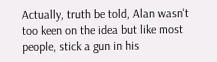Actually, truth be told, Alan wasn't too keen on the idea but like most people, stick a gun in his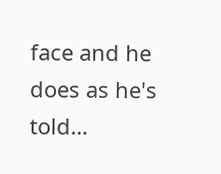face and he does as he's told…